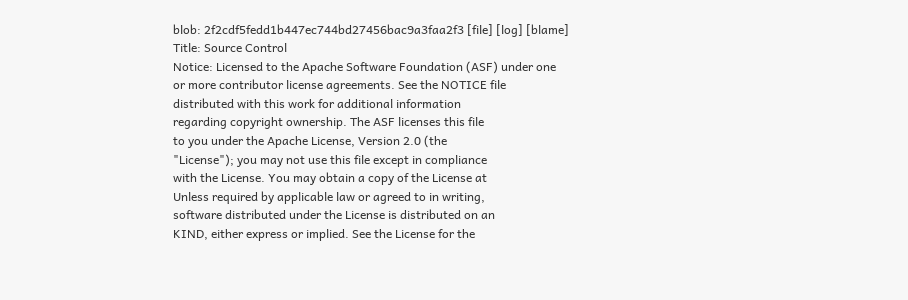blob: 2f2cdf5fedd1b447ec744bd27456bac9a3faa2f3 [file] [log] [blame]
Title: Source Control
Notice: Licensed to the Apache Software Foundation (ASF) under one
or more contributor license agreements. See the NOTICE file
distributed with this work for additional information
regarding copyright ownership. The ASF licenses this file
to you under the Apache License, Version 2.0 (the
"License"); you may not use this file except in compliance
with the License. You may obtain a copy of the License at
Unless required by applicable law or agreed to in writing,
software distributed under the License is distributed on an
KIND, either express or implied. See the License for the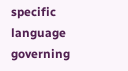specific language governing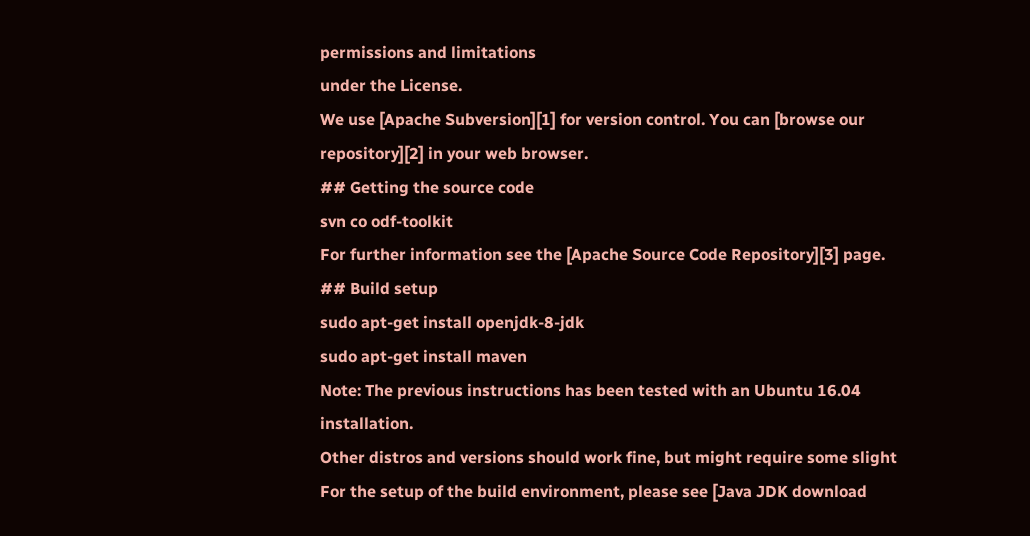permissions and limitations
under the License.
We use [Apache Subversion][1] for version control. You can [browse our
repository][2] in your web browser.
## Getting the source code
svn co odf-toolkit
For further information see the [Apache Source Code Repository][3] page.
## Build setup
sudo apt-get install openjdk-8-jdk
sudo apt-get install maven
Note: The previous instructions has been tested with an Ubuntu 16.04 installation.
Other distros and versions should work fine, but might require some slight
For the setup of the build environment, please see [Java JDK download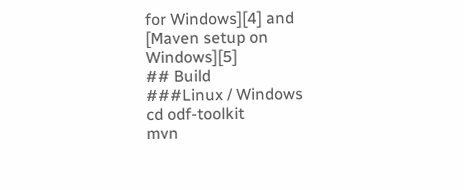for Windows][4] and [Maven setup on Windows][5]
## Build
###Linux / Windows
cd odf-toolkit
mvn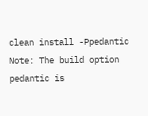clean install -Ppedantic
Note: The build option pedantic is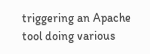triggering an Apache tool doing various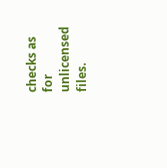checks as for unlicensed files.